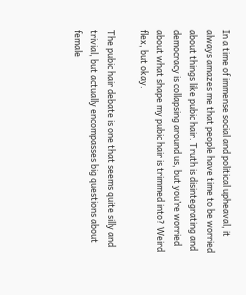In a time of immense social and political upheaval, it always amazes me that people have time to be worried about things like pubic hair. Truth is disintegrating and democracy is collapsing around us, but you’re worried about what shape my pubic hair is trimmed into? Weird flex, but okay.

The pubic hair debate is one that seems quite silly and trivial, but actually encompasses big questions about female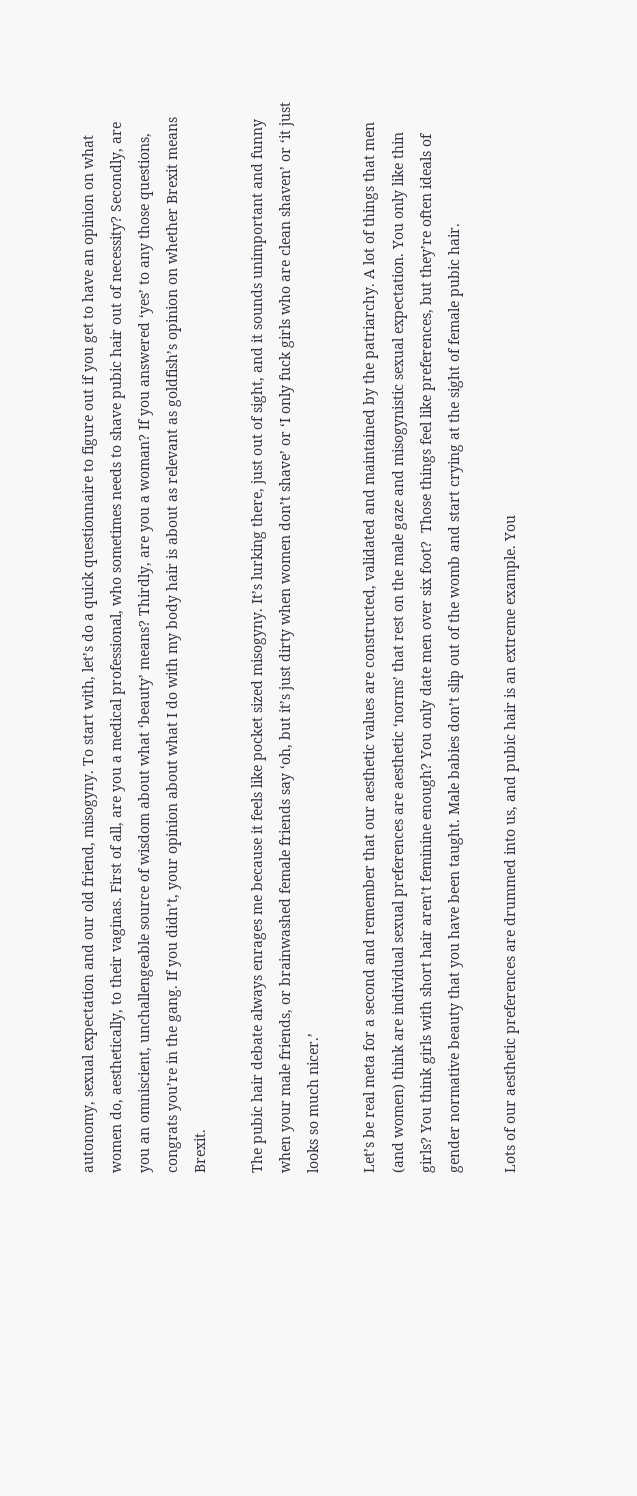autonomy, sexual expectation and our old friend, misogyny. To start with, let’s do a quick questionnaire to figure out if you get to have an opinion on what women do, aesthetically, to their vaginas. First of all, are you a medical professional, who sometimes needs to shave pubic hair out of necessity? Secondly, are you an omniscient, unchallengeable source of wisdom about what ‘beauty’ means? Thirdly, are you a woman? If you answered ‘yes’ to any those questions, congrats you’re in the gang. If you didn’t, your opinion about what I do with my body hair is about as relevant as goldfish’s opinion on whether Brexit means Brexit.

The pubic hair debate always enrages me because it feels like pocket sized misogyny. It’s lurking there, just out of sight, and it sounds unimportant and funny when your male friends, or brainwashed female friends say ‘oh, but it’s just dirty when women don’t shave’ or ‘I only fuck girls who are clean shaven’ or ‘it just looks so much nicer.’

Let’s be real meta for a second and remember that our aesthetic values are constructed, validated and maintained by the patriarchy. A lot of things that men (and women) think are individual sexual preferences are aesthetic ‘norms’ that rest on the male gaze and misogynistic sexual expectation. You only like thin girls? You think girls with short hair aren’t feminine enough? You only date men over six foot?  Those things feel like preferences, but they’re often ideals of gender normative beauty that you have been taught. Male babies don’t slip out of the womb and start crying at the sight of female pubic hair.

Lots of our aesthetic preferences are drummed into us, and pubic hair is an extreme example. You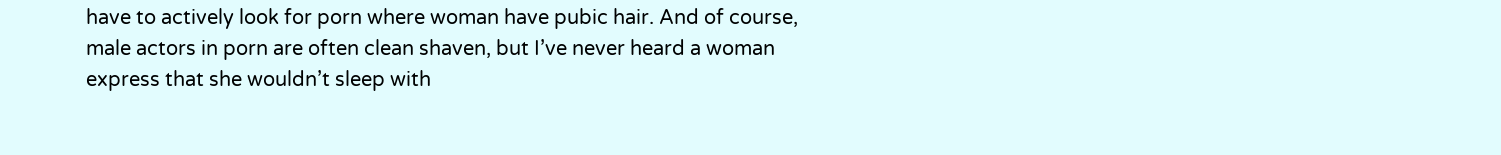have to actively look for porn where woman have pubic hair. And of course, male actors in porn are often clean shaven, but I’ve never heard a woman express that she wouldn’t sleep with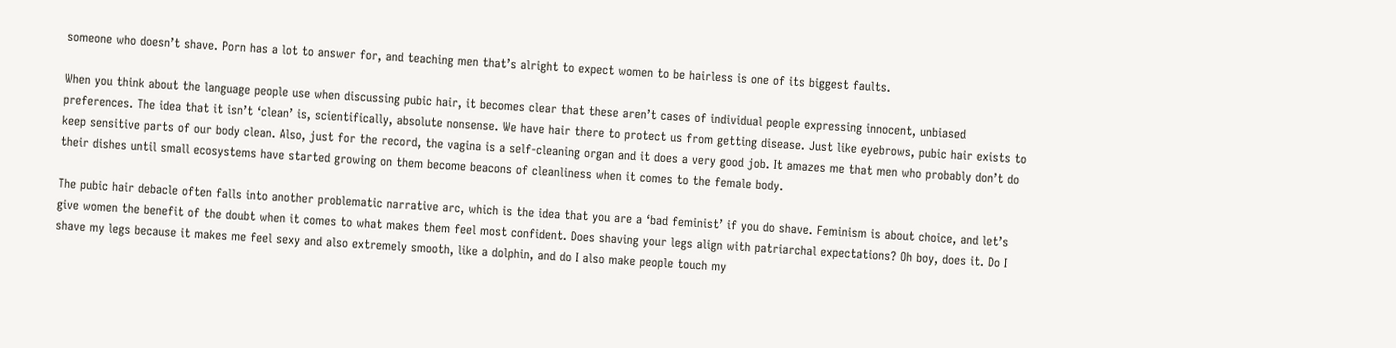someone who doesn’t shave. Porn has a lot to answer for, and teaching men that’s alright to expect women to be hairless is one of its biggest faults.

When you think about the language people use when discussing pubic hair, it becomes clear that these aren’t cases of individual people expressing innocent, unbiased preferences. The idea that it isn’t ‘clean’ is, scientifically, absolute nonsense. We have hair there to protect us from getting disease. Just like eyebrows, pubic hair exists to keep sensitive parts of our body clean. Also, just for the record, the vagina is a self-cleaning organ and it does a very good job. It amazes me that men who probably don’t do their dishes until small ecosystems have started growing on them become beacons of cleanliness when it comes to the female body.

The pubic hair debacle often falls into another problematic narrative arc, which is the idea that you are a ‘bad feminist’ if you do shave. Feminism is about choice, and let’s give women the benefit of the doubt when it comes to what makes them feel most confident. Does shaving your legs align with patriarchal expectations? Oh boy, does it. Do I shave my legs because it makes me feel sexy and also extremely smooth, like a dolphin, and do I also make people touch my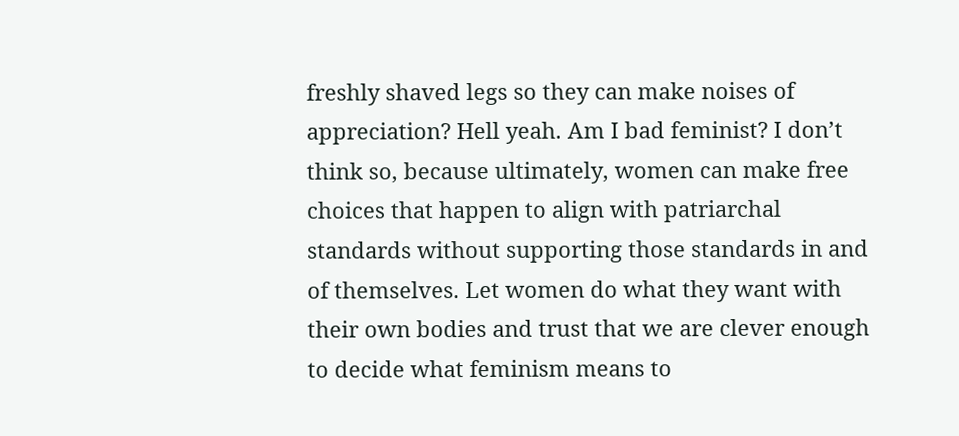freshly shaved legs so they can make noises of appreciation? Hell yeah. Am I bad feminist? I don’t think so, because ultimately, women can make free choices that happen to align with patriarchal standards without supporting those standards in and of themselves. Let women do what they want with their own bodies and trust that we are clever enough to decide what feminism means to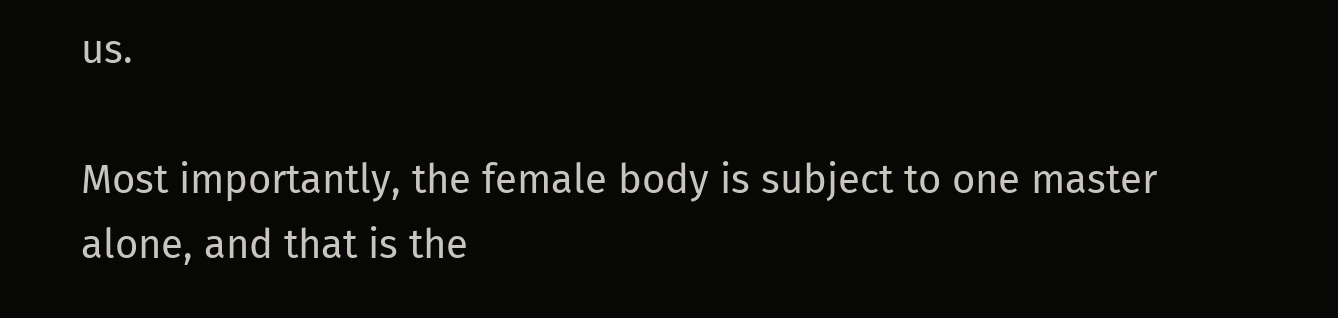us.

Most importantly, the female body is subject to one master alone, and that is the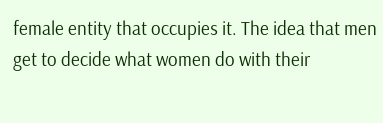female entity that occupies it. The idea that men get to decide what women do with their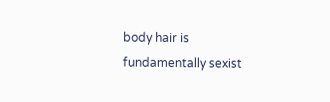body hair is fundamentally sexist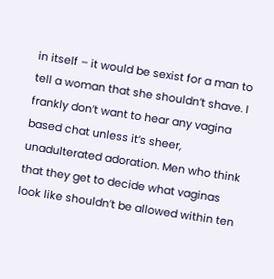in itself – it would be sexist for a man to tell a woman that she shouldn’t shave. I frankly don’t want to hear any vagina based chat unless it’s sheer, unadulterated adoration. Men who think that they get to decide what vaginas look like shouldn’t be allowed within ten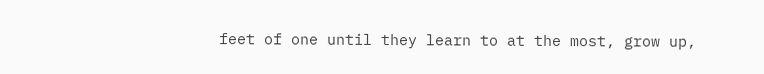feet of one until they learn to at the most, grow up,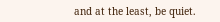and at the least, be quiet.